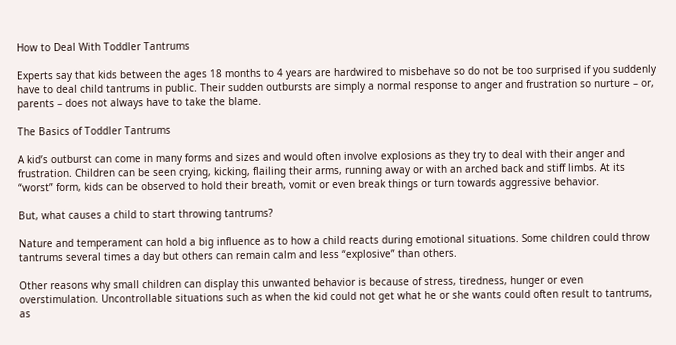How to Deal With Toddler Tantrums

Experts say that kids between the ages 18 months to 4 years are hardwired to misbehave so do not be too surprised if you suddenly have to deal child tantrums in public. Their sudden outbursts are simply a normal response to anger and frustration so nurture – or, parents – does not always have to take the blame.

The Basics of Toddler Tantrums

A kid’s outburst can come in many forms and sizes and would often involve explosions as they try to deal with their anger and frustration. Children can be seen crying, kicking, flailing their arms, running away or with an arched back and stiff limbs. At its “worst” form, kids can be observed to hold their breath, vomit or even break things or turn towards aggressive behavior.

But, what causes a child to start throwing tantrums?

Nature and temperament can hold a big influence as to how a child reacts during emotional situations. Some children could throw tantrums several times a day but others can remain calm and less “explosive” than others.

Other reasons why small children can display this unwanted behavior is because of stress, tiredness, hunger or even overstimulation. Uncontrollable situations such as when the kid could not get what he or she wants could often result to tantrums, as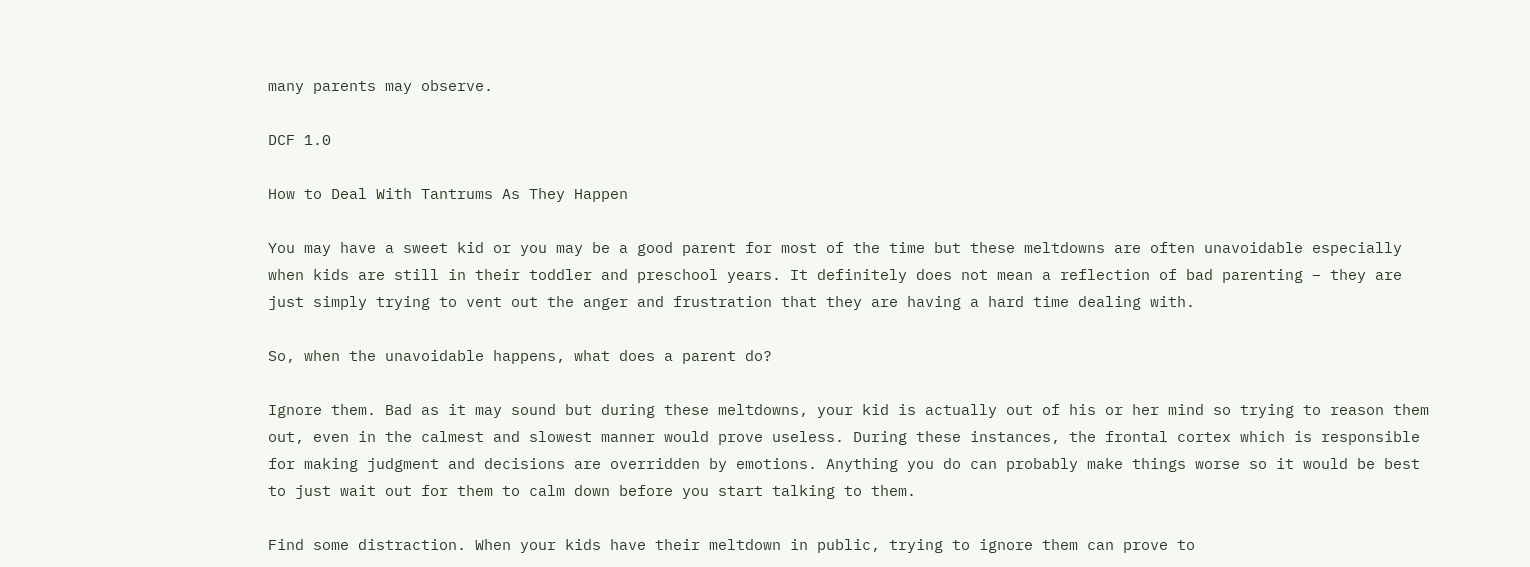many parents may observe.

DCF 1.0

How to Deal With Tantrums As They Happen

You may have a sweet kid or you may be a good parent for most of the time but these meltdowns are often unavoidable especially when kids are still in their toddler and preschool years. It definitely does not mean a reflection of bad parenting – they are just simply trying to vent out the anger and frustration that they are having a hard time dealing with.

So, when the unavoidable happens, what does a parent do?

Ignore them. Bad as it may sound but during these meltdowns, your kid is actually out of his or her mind so trying to reason them out, even in the calmest and slowest manner would prove useless. During these instances, the frontal cortex which is responsible for making judgment and decisions are overridden by emotions. Anything you do can probably make things worse so it would be best to just wait out for them to calm down before you start talking to them.

Find some distraction. When your kids have their meltdown in public, trying to ignore them can prove to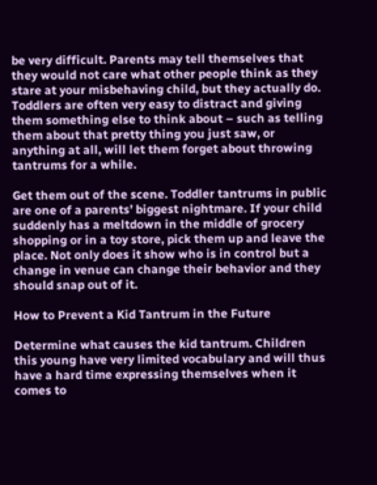be very difficult. Parents may tell themselves that they would not care what other people think as they stare at your misbehaving child, but they actually do. Toddlers are often very easy to distract and giving them something else to think about – such as telling them about that pretty thing you just saw, or anything at all, will let them forget about throwing tantrums for a while.

Get them out of the scene. Toddler tantrums in public are one of a parents’ biggest nightmare. If your child suddenly has a meltdown in the middle of grocery shopping or in a toy store, pick them up and leave the place. Not only does it show who is in control but a change in venue can change their behavior and they should snap out of it.

How to Prevent a Kid Tantrum in the Future

Determine what causes the kid tantrum. Children this young have very limited vocabulary and will thus have a hard time expressing themselves when it comes to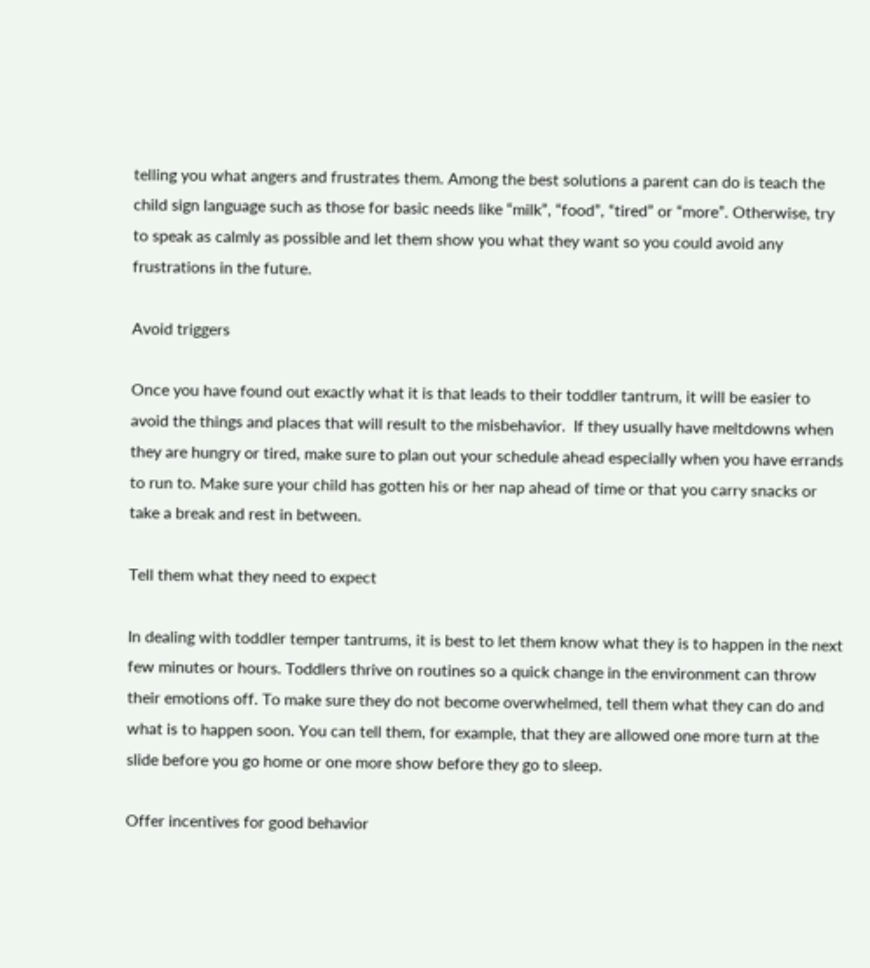telling you what angers and frustrates them. Among the best solutions a parent can do is teach the child sign language such as those for basic needs like “milk”, “food”, “tired” or “more”. Otherwise, try to speak as calmly as possible and let them show you what they want so you could avoid any frustrations in the future.

Avoid triggers

Once you have found out exactly what it is that leads to their toddler tantrum, it will be easier to avoid the things and places that will result to the misbehavior.  If they usually have meltdowns when they are hungry or tired, make sure to plan out your schedule ahead especially when you have errands to run to. Make sure your child has gotten his or her nap ahead of time or that you carry snacks or take a break and rest in between.

Tell them what they need to expect

In dealing with toddler temper tantrums, it is best to let them know what they is to happen in the next few minutes or hours. Toddlers thrive on routines so a quick change in the environment can throw their emotions off. To make sure they do not become overwhelmed, tell them what they can do and what is to happen soon. You can tell them, for example, that they are allowed one more turn at the slide before you go home or one more show before they go to sleep.

Offer incentives for good behavior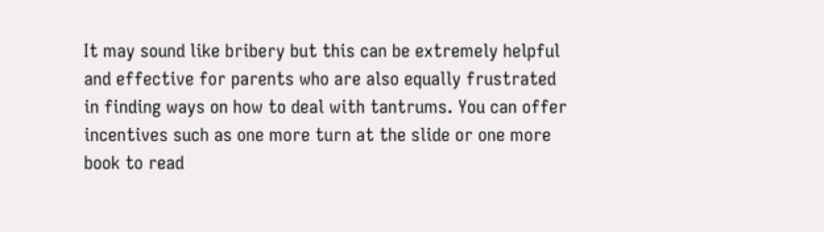It may sound like bribery but this can be extremely helpful and effective for parents who are also equally frustrated in finding ways on how to deal with tantrums. You can offer incentives such as one more turn at the slide or one more book to read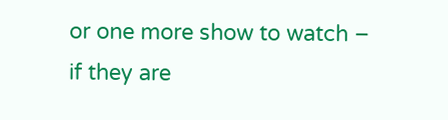or one more show to watch – if they are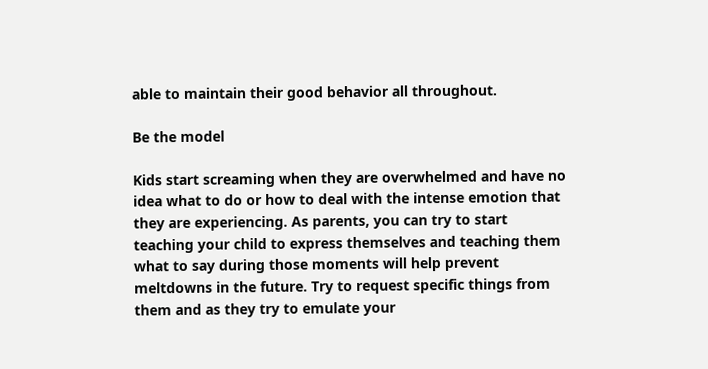able to maintain their good behavior all throughout.

Be the model

Kids start screaming when they are overwhelmed and have no idea what to do or how to deal with the intense emotion that they are experiencing. As parents, you can try to start teaching your child to express themselves and teaching them what to say during those moments will help prevent meltdowns in the future. Try to request specific things from them and as they try to emulate your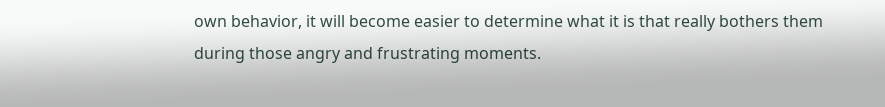own behavior, it will become easier to determine what it is that really bothers them during those angry and frustrating moments.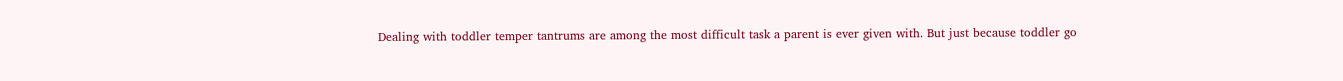Dealing with toddler temper tantrums are among the most difficult task a parent is ever given with. But just because toddler go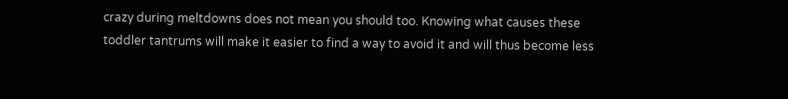crazy during meltdowns does not mean you should too. Knowing what causes these toddler tantrums will make it easier to find a way to avoid it and will thus become less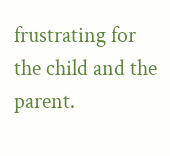frustrating for the child and the parent.